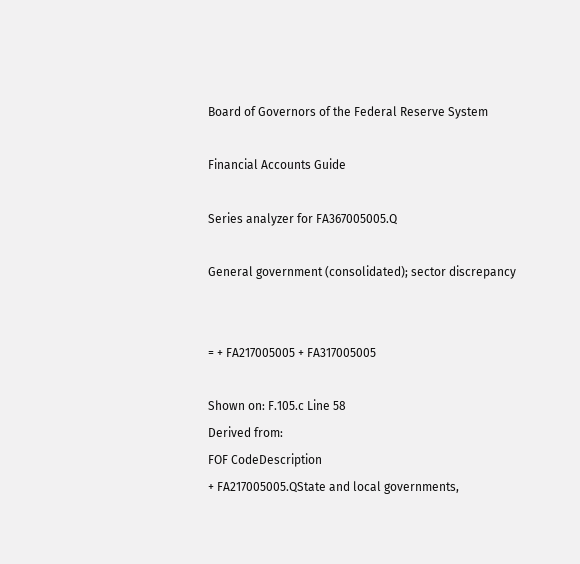Board of Governors of the Federal Reserve System

Financial Accounts Guide

Series analyzer for FA367005005.Q

General government (consolidated); sector discrepancy


= + FA217005005 + FA317005005

Shown on: F.105.c Line 58
Derived from:
FOF CodeDescription
+ FA217005005.QState and local governments,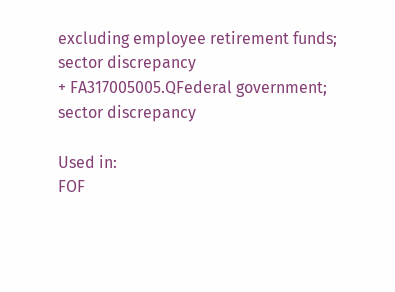excluding employee retirement funds; sector discrepancy
+ FA317005005.QFederal government; sector discrepancy

Used in:
FOF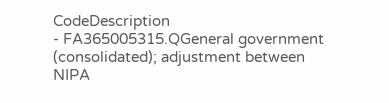CodeDescription
- FA365005315.QGeneral government (consolidated); adjustment between NIPA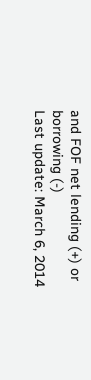and FOF net lending (+) or borrowing (-)
Last update: March 6, 2014